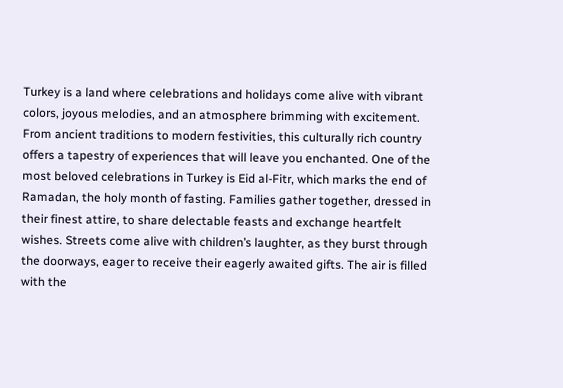Turkey is a land where celebrations and holidays come alive with vibrant colors, joyous melodies, and an atmosphere brimming with excitement. From ancient traditions to modern festivities, this culturally rich country offers a tapestry of experiences that will leave you enchanted. One of the most beloved celebrations in Turkey is Eid al-Fitr, which marks the end of Ramadan, the holy month of fasting. Families gather together, dressed in their finest attire, to share delectable feasts and exchange heartfelt wishes. Streets come alive with children’s laughter, as they burst through the doorways, eager to receive their eagerly awaited gifts. The air is filled with the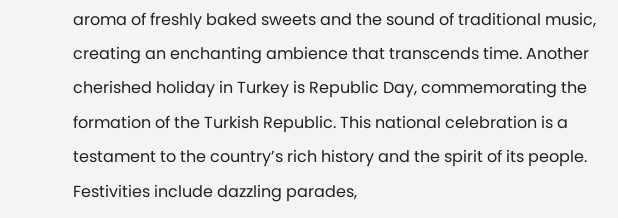aroma of freshly baked sweets and the sound of traditional music, creating an enchanting ambience that transcends time. Another cherished holiday in Turkey is Republic Day, commemorating the formation of the Turkish Republic. This national celebration is a testament to the country’s rich history and the spirit of its people. Festivities include dazzling parades,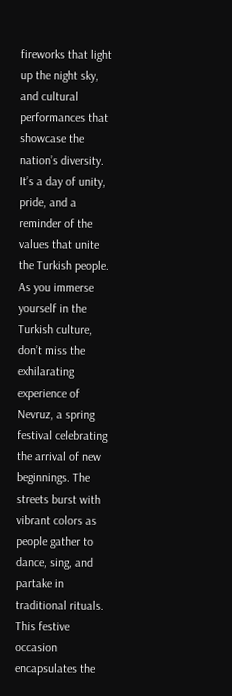fireworks that light up the night sky, and cultural performances that showcase the nation’s diversity. It’s a day of unity, pride, and a reminder of the values that unite the Turkish people. As you immerse yourself in the Turkish culture, don’t miss the exhilarating experience of Nevruz, a spring festival celebrating the arrival of new beginnings. The streets burst with vibrant colors as people gather to dance, sing, and partake in traditional rituals. This festive occasion encapsulates the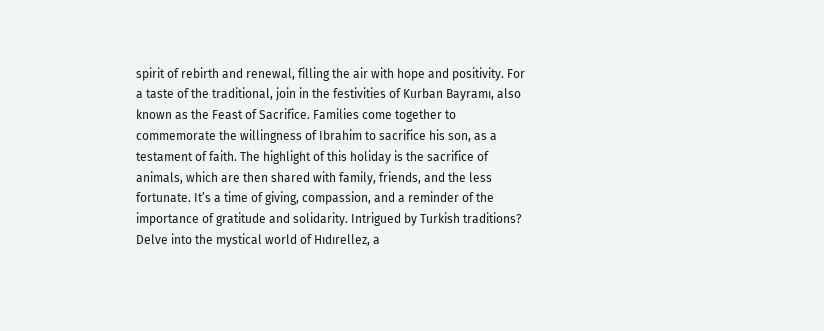spirit of rebirth and renewal, filling the air with hope and positivity. For a taste of the traditional, join in the festivities of Kurban Bayramı, also known as the Feast of Sacrifice. Families come together to commemorate the willingness of Ibrahim to sacrifice his son, as a testament of faith. The highlight of this holiday is the sacrifice of animals, which are then shared with family, friends, and the less fortunate. It’s a time of giving, compassion, and a reminder of the importance of gratitude and solidarity. Intrigued by Turkish traditions? Delve into the mystical world of Hıdırellez, a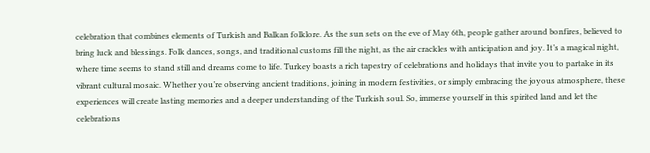celebration that combines elements of Turkish and Balkan folklore. As the sun sets on the eve of May 6th, people gather around bonfires, believed to bring luck and blessings. Folk dances, songs, and traditional customs fill the night, as the air crackles with anticipation and joy. It’s a magical night, where time seems to stand still and dreams come to life. Turkey boasts a rich tapestry of celebrations and holidays that invite you to partake in its vibrant cultural mosaic. Whether you’re observing ancient traditions, joining in modern festivities, or simply embracing the joyous atmosphere, these experiences will create lasting memories and a deeper understanding of the Turkish soul. So, immerse yourself in this spirited land and let the celebrations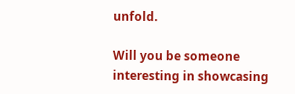unfold.

Will you be someone interesting in showcasing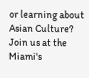or learning about Asian Culture? Join us at the Miami's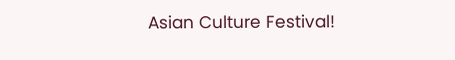Asian Culture Festival!